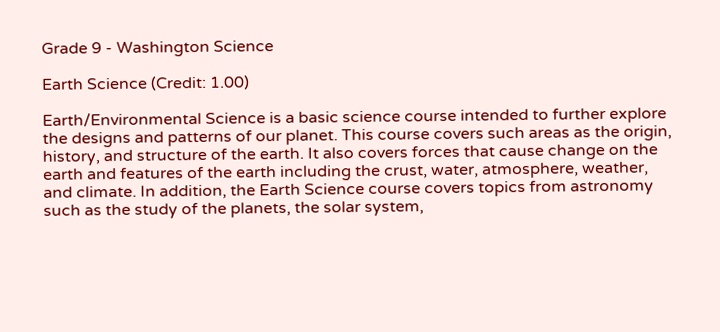Grade 9 - Washington Science

Earth Science (Credit: 1.00)

Earth/Environmental Science is a basic science course intended to further explore the designs and patterns of our planet. This course covers such areas as the origin, history, and structure of the earth. It also covers forces that cause change on the earth and features of the earth including the crust, water, atmosphere, weather, and climate. In addition, the Earth Science course covers topics from astronomy such as the study of the planets, the solar system,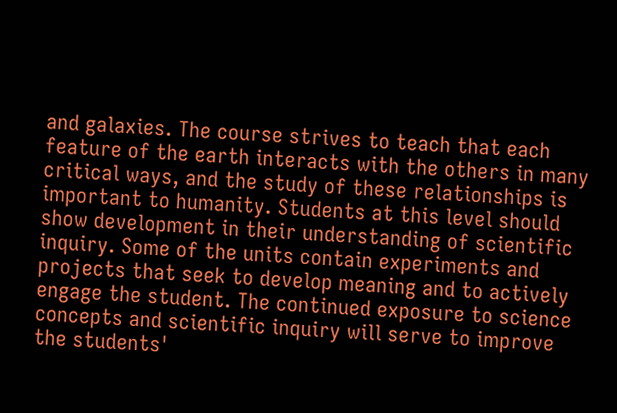and galaxies. The course strives to teach that each feature of the earth interacts with the others in many critical ways, and the study of these relationships is important to humanity. Students at this level should show development in their understanding of scientific inquiry. Some of the units contain experiments and projects that seek to develop meaning and to actively engage the student. The continued exposure to science concepts and scientific inquiry will serve to improve the students'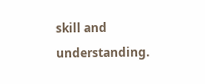skill and understanding.